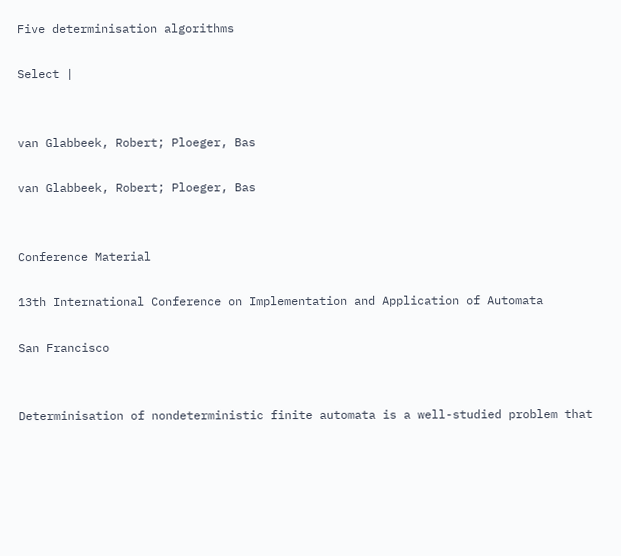Five determinisation algorithms

Select |


van Glabbeek, Robert; Ploeger, Bas

van Glabbeek, Robert; Ploeger, Bas


Conference Material

13th International Conference on Implementation and Application of Automata

San Francisco


Determinisation of nondeterministic finite automata is a well-studied problem that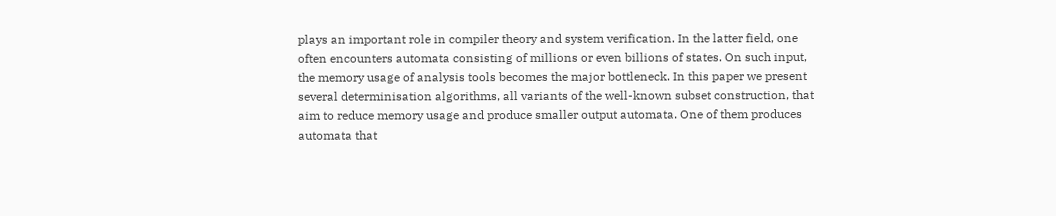plays an important role in compiler theory and system verification. In the latter field, one often encounters automata consisting of millions or even billions of states. On such input, the memory usage of analysis tools becomes the major bottleneck. In this paper we present several determinisation algorithms, all variants of the well-known subset construction, that aim to reduce memory usage and produce smaller output automata. One of them produces automata that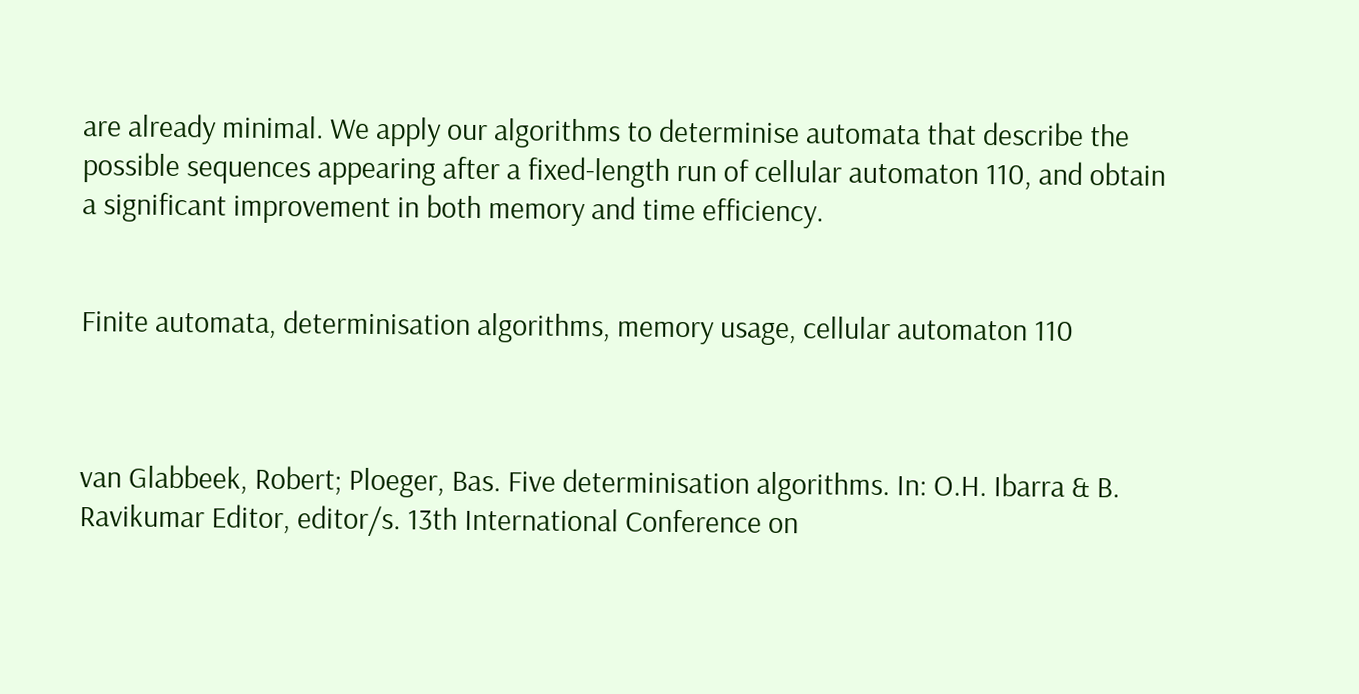are already minimal. We apply our algorithms to determinise automata that describe the possible sequences appearing after a fixed-length run of cellular automaton 110, and obtain a significant improvement in both memory and time efficiency.


Finite automata, determinisation algorithms, memory usage, cellular automaton 110



van Glabbeek, Robert; Ploeger, Bas. Five determinisation algorithms. In: O.H. Ibarra & B. Ravikumar Editor, editor/s. 13th International Conference on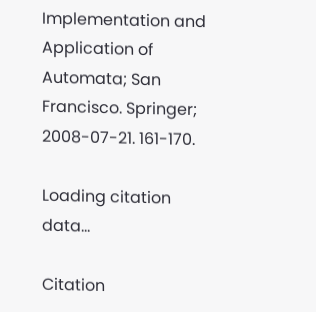Implementation and Application of Automata; San Francisco. Springer; 2008-07-21. 161-170.

Loading citation data...

Citation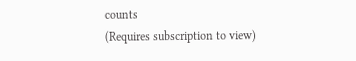counts
(Requires subscription to view)